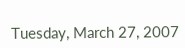Tuesday, March 27, 2007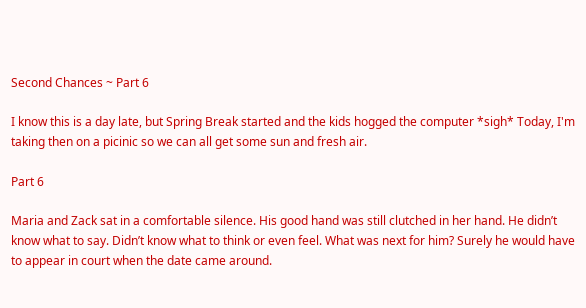Second Chances ~ Part 6

I know this is a day late, but Spring Break started and the kids hogged the computer *sigh* Today, I'm taking then on a picinic so we can all get some sun and fresh air.

Part 6

Maria and Zack sat in a comfortable silence. His good hand was still clutched in her hand. He didn’t know what to say. Didn’t know what to think or even feel. What was next for him? Surely he would have to appear in court when the date came around.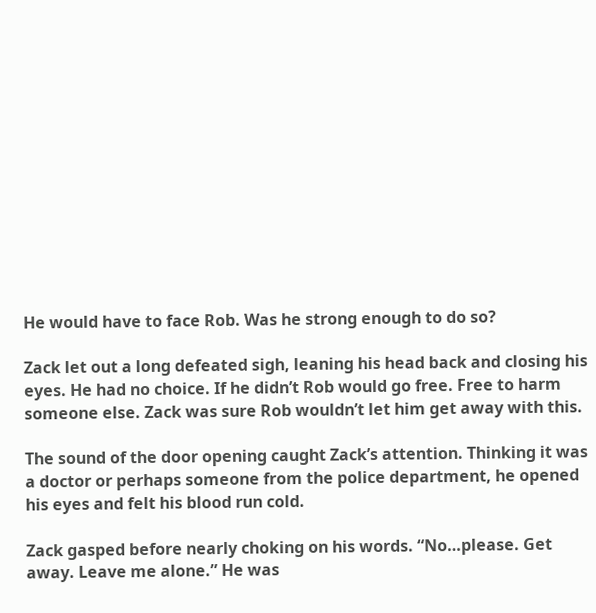He would have to face Rob. Was he strong enough to do so?

Zack let out a long defeated sigh, leaning his head back and closing his eyes. He had no choice. If he didn’t Rob would go free. Free to harm someone else. Zack was sure Rob wouldn’t let him get away with this.

The sound of the door opening caught Zack’s attention. Thinking it was a doctor or perhaps someone from the police department, he opened his eyes and felt his blood run cold.

Zack gasped before nearly choking on his words. “No…please. Get away. Leave me alone.” He was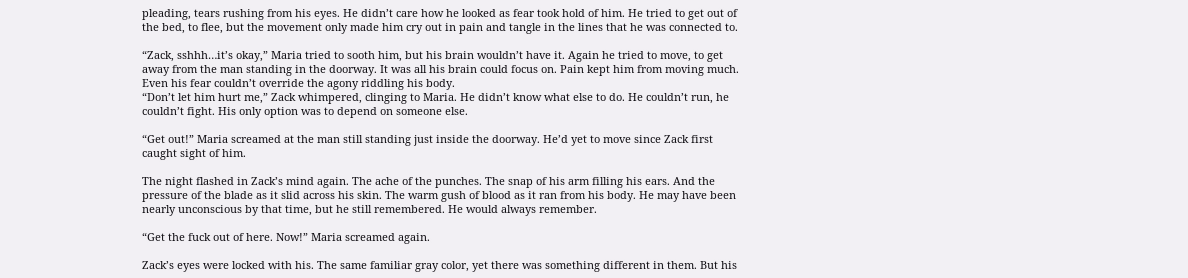pleading, tears rushing from his eyes. He didn’t care how he looked as fear took hold of him. He tried to get out of the bed, to flee, but the movement only made him cry out in pain and tangle in the lines that he was connected to.

“Zack, sshhh…it’s okay,” Maria tried to sooth him, but his brain wouldn’t have it. Again he tried to move, to get away from the man standing in the doorway. It was all his brain could focus on. Pain kept him from moving much. Even his fear couldn’t override the agony riddling his body.
“Don’t let him hurt me,” Zack whimpered, clinging to Maria. He didn’t know what else to do. He couldn’t run, he couldn’t fight. His only option was to depend on someone else.

“Get out!” Maria screamed at the man still standing just inside the doorway. He’d yet to move since Zack first caught sight of him.

The night flashed in Zack’s mind again. The ache of the punches. The snap of his arm filling his ears. And the pressure of the blade as it slid across his skin. The warm gush of blood as it ran from his body. He may have been nearly unconscious by that time, but he still remembered. He would always remember.

“Get the fuck out of here. Now!” Maria screamed again.

Zack’s eyes were locked with his. The same familiar gray color, yet there was something different in them. But his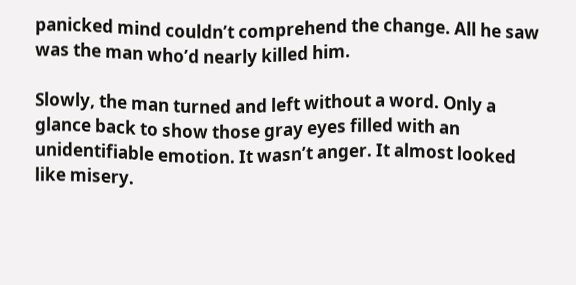panicked mind couldn’t comprehend the change. All he saw was the man who’d nearly killed him.

Slowly, the man turned and left without a word. Only a glance back to show those gray eyes filled with an unidentifiable emotion. It wasn’t anger. It almost looked like misery.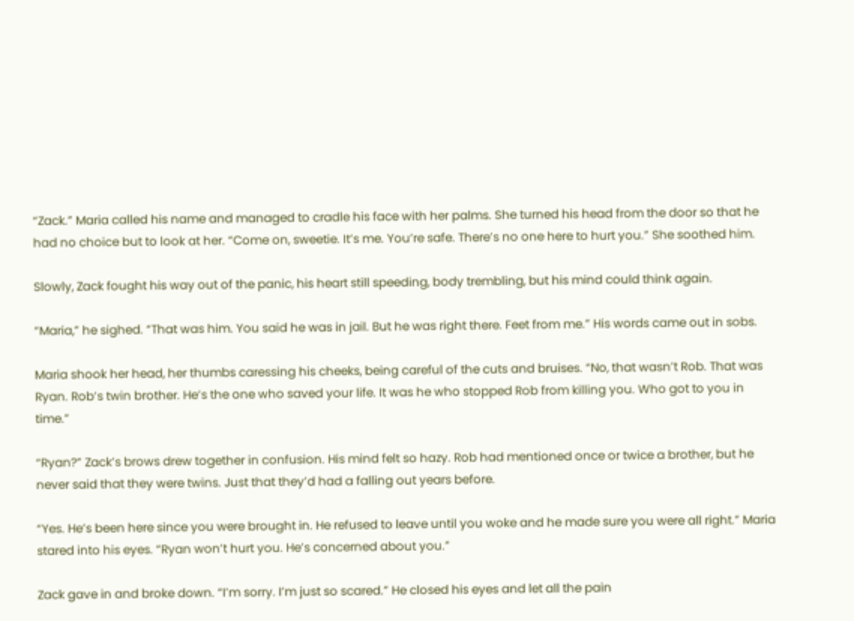“Zack.” Maria called his name and managed to cradle his face with her palms. She turned his head from the door so that he had no choice but to look at her. “Come on, sweetie. It’s me. You’re safe. There’s no one here to hurt you.” She soothed him.

Slowly, Zack fought his way out of the panic, his heart still speeding, body trembling, but his mind could think again.

“Maria,” he sighed. “That was him. You said he was in jail. But he was right there. Feet from me.” His words came out in sobs.

Maria shook her head, her thumbs caressing his cheeks, being careful of the cuts and bruises. “No, that wasn’t Rob. That was Ryan. Rob’s twin brother. He’s the one who saved your life. It was he who stopped Rob from killing you. Who got to you in time.”

“Ryan?” Zack’s brows drew together in confusion. His mind felt so hazy. Rob had mentioned once or twice a brother, but he never said that they were twins. Just that they’d had a falling out years before.

“Yes. He’s been here since you were brought in. He refused to leave until you woke and he made sure you were all right.” Maria stared into his eyes. “Ryan won’t hurt you. He’s concerned about you.”

Zack gave in and broke down. “I’m sorry. I’m just so scared.” He closed his eyes and let all the pain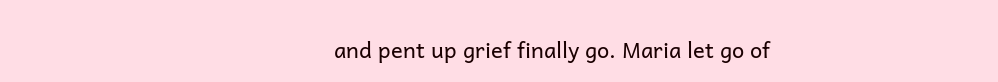and pent up grief finally go. Maria let go of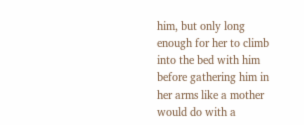him, but only long enough for her to climb into the bed with him before gathering him in her arms like a mother would do with a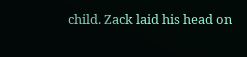child. Zack laid his head on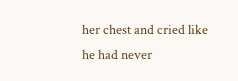her chest and cried like he had never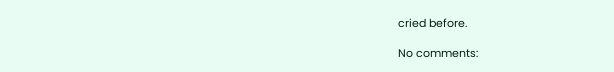cried before.

No comments: